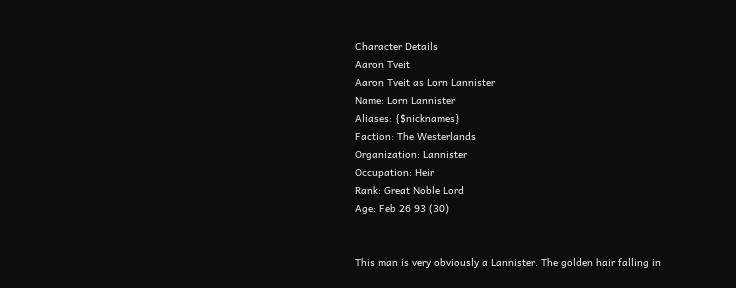Character Details
Aaron Tveit
Aaron Tveit as Lorn Lannister
Name: Lorn Lannister
Aliases: {$nicknames}
Faction: The Westerlands
Organization: Lannister
Occupation: Heir
Rank: Great Noble Lord
Age: Feb 26 93 (30)


This man is very obviously a Lannister. The golden hair falling in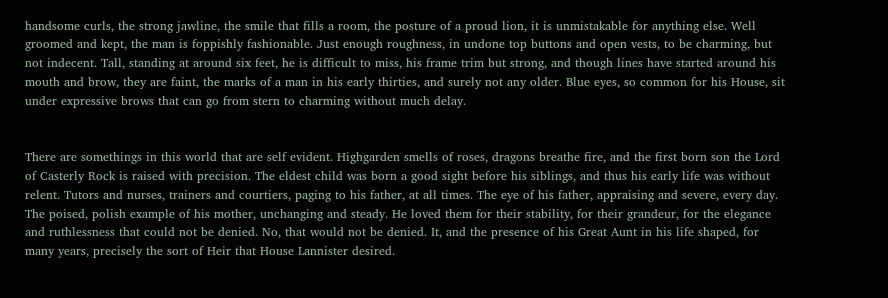handsome curls, the strong jawline, the smile that fills a room, the posture of a proud lion, it is unmistakable for anything else. Well groomed and kept, the man is foppishly fashionable. Just enough roughness, in undone top buttons and open vests, to be charming, but not indecent. Tall, standing at around six feet, he is difficult to miss, his frame trim but strong, and though lines have started around his mouth and brow, they are faint, the marks of a man in his early thirties, and surely not any older. Blue eyes, so common for his House, sit under expressive brows that can go from stern to charming without much delay.


There are somethings in this world that are self evident. Highgarden smells of roses, dragons breathe fire, and the first born son the Lord of Casterly Rock is raised with precision. The eldest child was born a good sight before his siblings, and thus his early life was without relent. Tutors and nurses, trainers and courtiers, paging to his father, at all times. The eye of his father, appraising and severe, every day. The poised, polish example of his mother, unchanging and steady. He loved them for their stability, for their grandeur, for the elegance and ruthlessness that could not be denied. No, that would not be denied. It, and the presence of his Great Aunt in his life shaped, for many years, precisely the sort of Heir that House Lannister desired.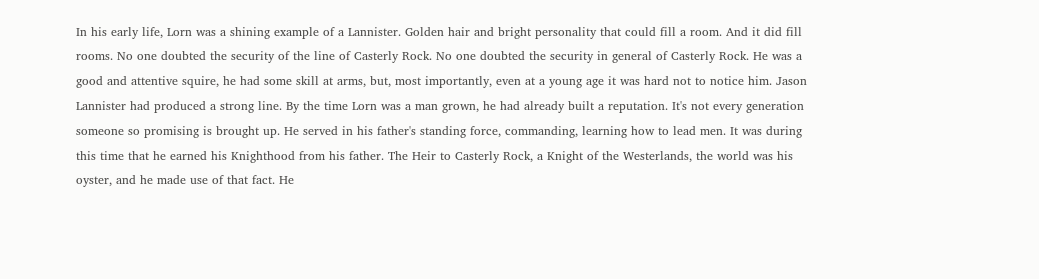In his early life, Lorn was a shining example of a Lannister. Golden hair and bright personality that could fill a room. And it did fill rooms. No one doubted the security of the line of Casterly Rock. No one doubted the security in general of Casterly Rock. He was a good and attentive squire, he had some skill at arms, but, most importantly, even at a young age it was hard not to notice him. Jason Lannister had produced a strong line. By the time Lorn was a man grown, he had already built a reputation. It's not every generation someone so promising is brought up. He served in his father's standing force, commanding, learning how to lead men. It was during this time that he earned his Knighthood from his father. The Heir to Casterly Rock, a Knight of the Westerlands, the world was his oyster, and he made use of that fact. He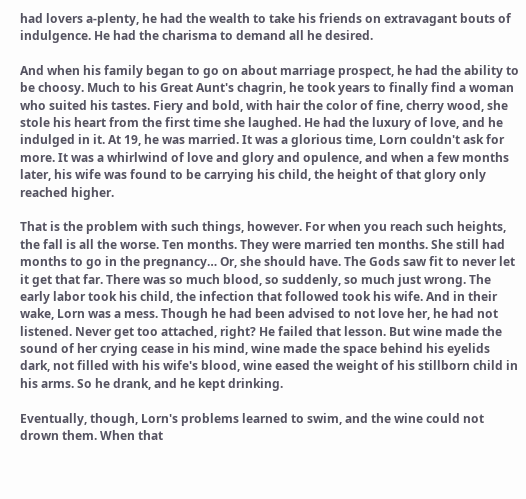had lovers a-plenty, he had the wealth to take his friends on extravagant bouts of indulgence. He had the charisma to demand all he desired.

And when his family began to go on about marriage prospect, he had the ability to be choosy. Much to his Great Aunt's chagrin, he took years to finally find a woman who suited his tastes. Fiery and bold, with hair the color of fine, cherry wood, she stole his heart from the first time she laughed. He had the luxury of love, and he indulged in it. At 19, he was married. It was a glorious time, Lorn couldn't ask for more. It was a whirlwind of love and glory and opulence, and when a few months later, his wife was found to be carrying his child, the height of that glory only reached higher.

That is the problem with such things, however. For when you reach such heights, the fall is all the worse. Ten months. They were married ten months. She still had months to go in the pregnancy… Or, she should have. The Gods saw fit to never let it get that far. There was so much blood, so suddenly, so much just wrong. The early labor took his child, the infection that followed took his wife. And in their wake, Lorn was a mess. Though he had been advised to not love her, he had not listened. Never get too attached, right? He failed that lesson. But wine made the sound of her crying cease in his mind, wine made the space behind his eyelids dark, not filled with his wife's blood, wine eased the weight of his stillborn child in his arms. So he drank, and he kept drinking.

Eventually, though, Lorn's problems learned to swim, and the wine could not drown them. When that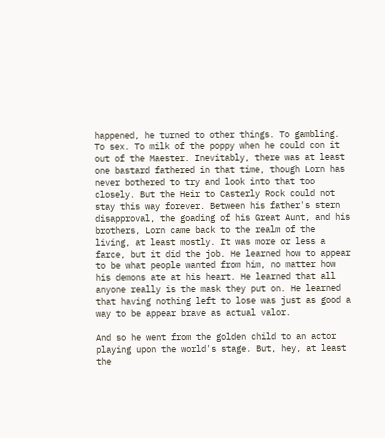happened, he turned to other things. To gambling. To sex. To milk of the poppy when he could con it out of the Maester. Inevitably, there was at least one bastard fathered in that time, though Lorn has never bothered to try and look into that too closely. But the Heir to Casterly Rock could not stay this way forever. Between his father's stern disapproval, the goading of his Great Aunt, and his brothers, Lorn came back to the realm of the living, at least mostly. It was more or less a farce, but it did the job. He learned how to appear to be what people wanted from him, no matter how his demons ate at his heart. He learned that all anyone really is the mask they put on. He learned that having nothing left to lose was just as good a way to be appear brave as actual valor.

And so he went from the golden child to an actor playing upon the world's stage. But, hey, at least the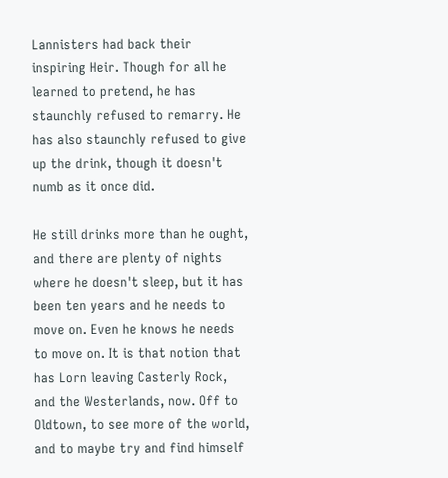Lannisters had back their inspiring Heir. Though for all he learned to pretend, he has staunchly refused to remarry. He has also staunchly refused to give up the drink, though it doesn't numb as it once did.

He still drinks more than he ought, and there are plenty of nights where he doesn't sleep, but it has been ten years and he needs to move on. Even he knows he needs to move on. It is that notion that has Lorn leaving Casterly Rock, and the Westerlands, now. Off to Oldtown, to see more of the world, and to maybe try and find himself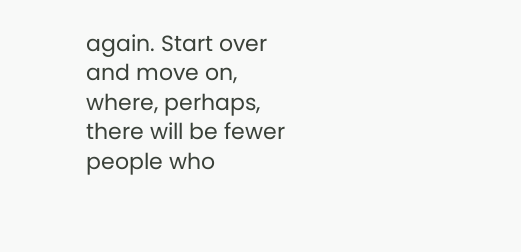again. Start over and move on, where, perhaps, there will be fewer people who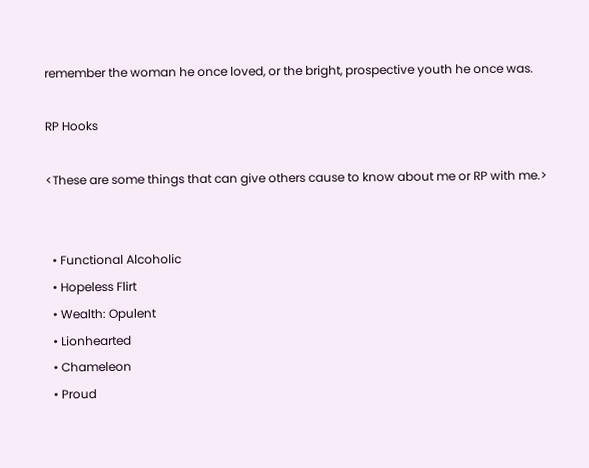remember the woman he once loved, or the bright, prospective youth he once was.

RP Hooks

<These are some things that can give others cause to know about me or RP with me.>


  • Functional Alcoholic
  • Hopeless Flirt
  • Wealth: Opulent
  • Lionhearted
  • Chameleon
  • Proud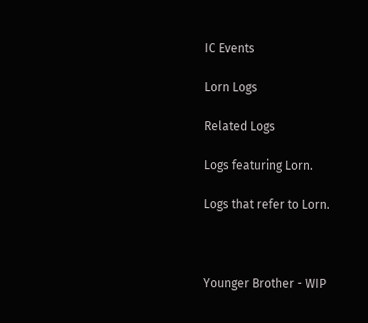IC Events

Lorn Logs

Related Logs

Logs featuring Lorn.

Logs that refer to Lorn.



Younger Brother - WIP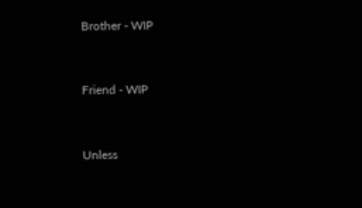Brother - WIP


Friend - WIP


Unless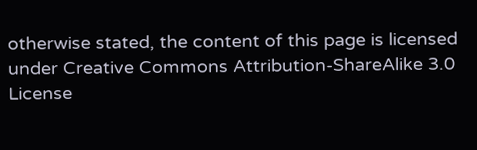otherwise stated, the content of this page is licensed under Creative Commons Attribution-ShareAlike 3.0 License